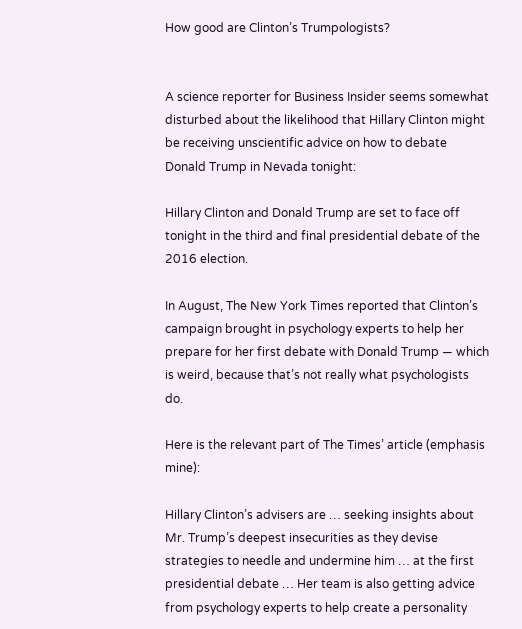How good are Clinton’s Trumpologists?


A science reporter for Business Insider seems somewhat disturbed about the likelihood that Hillary Clinton might be receiving unscientific advice on how to debate Donald Trump in Nevada tonight:

Hillary Clinton and Donald Trump are set to face off tonight in the third and final presidential debate of the 2016 election.

In August, The New York Times reported that Clinton’s campaign brought in psychology experts to help her prepare for her first debate with Donald Trump — which is weird, because that’s not really what psychologists do.

Here is the relevant part of The Times’ article (emphasis mine):

Hillary Clinton’s advisers are … seeking insights about Mr. Trump’s deepest insecurities as they devise strategies to needle and undermine him … at the first presidential debate … Her team is also getting advice from psychology experts to help create a personality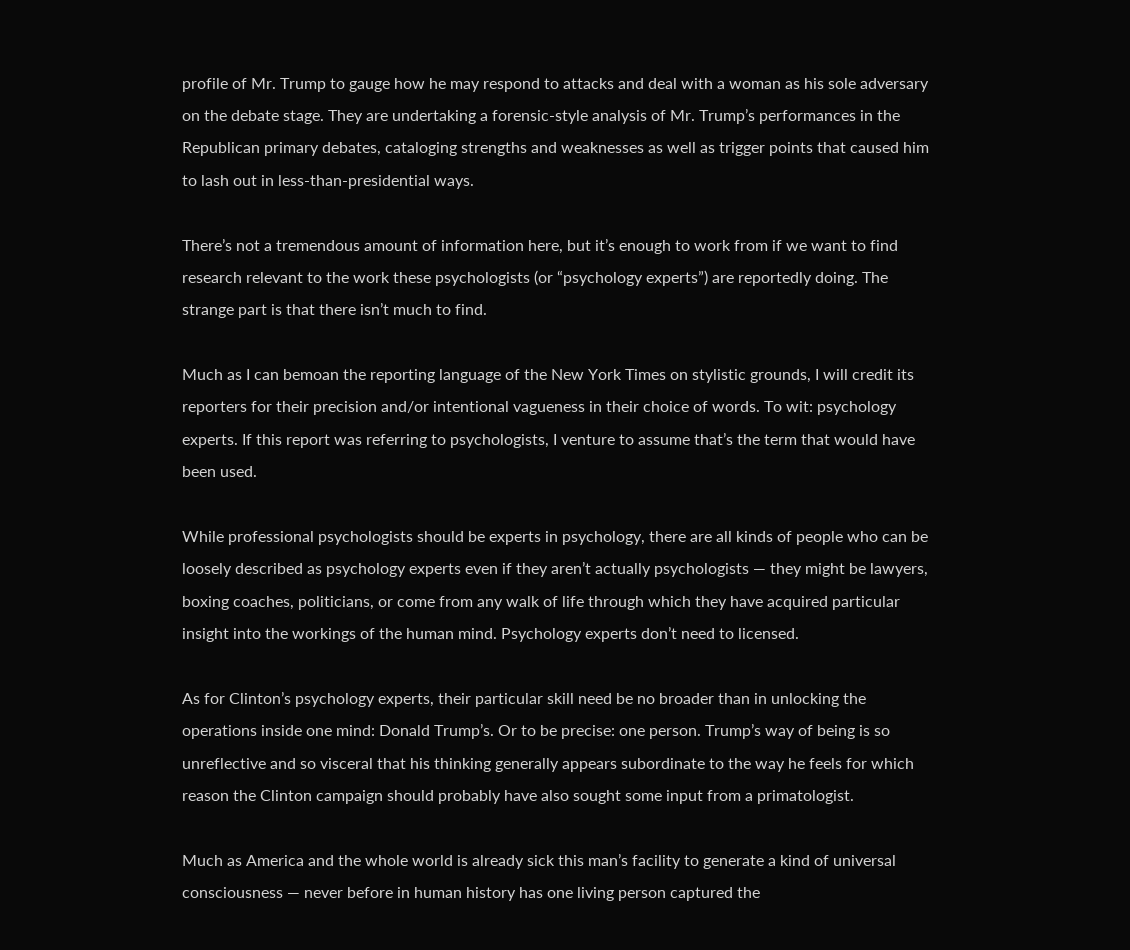profile of Mr. Trump to gauge how he may respond to attacks and deal with a woman as his sole adversary on the debate stage. They are undertaking a forensic-style analysis of Mr. Trump’s performances in the Republican primary debates, cataloging strengths and weaknesses as well as trigger points that caused him to lash out in less-than-presidential ways.

There’s not a tremendous amount of information here, but it’s enough to work from if we want to find research relevant to the work these psychologists (or “psychology experts”) are reportedly doing. The strange part is that there isn’t much to find.

Much as I can bemoan the reporting language of the New York Times on stylistic grounds, I will credit its reporters for their precision and/or intentional vagueness in their choice of words. To wit: psychology experts. If this report was referring to psychologists, I venture to assume that’s the term that would have been used.

While professional psychologists should be experts in psychology, there are all kinds of people who can be loosely described as psychology experts even if they aren’t actually psychologists — they might be lawyers, boxing coaches, politicians, or come from any walk of life through which they have acquired particular insight into the workings of the human mind. Psychology experts don’t need to licensed.

As for Clinton’s psychology experts, their particular skill need be no broader than in unlocking the operations inside one mind: Donald Trump’s. Or to be precise: one person. Trump’s way of being is so unreflective and so visceral that his thinking generally appears subordinate to the way he feels for which reason the Clinton campaign should probably have also sought some input from a primatologist.

Much as America and the whole world is already sick this man’s facility to generate a kind of universal consciousness — never before in human history has one living person captured the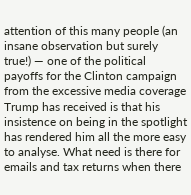attention of this many people (an insane observation but surely true!) — one of the political payoffs for the Clinton campaign from the excessive media coverage Trump has received is that his insistence on being in the spotlight has rendered him all the more easy to analyse. What need is there for emails and tax returns when there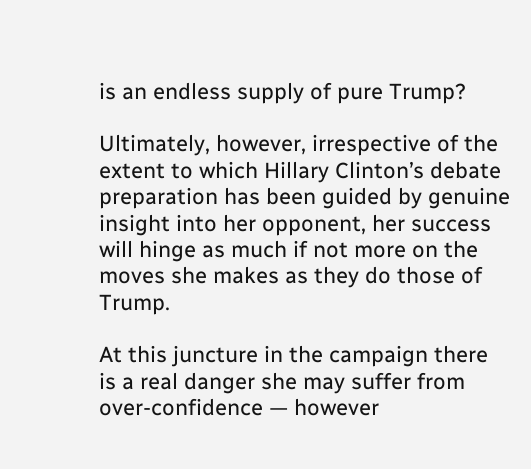is an endless supply of pure Trump?

Ultimately, however, irrespective of the extent to which Hillary Clinton’s debate preparation has been guided by genuine insight into her opponent, her success will hinge as much if not more on the moves she makes as they do those of Trump.

At this juncture in the campaign there is a real danger she may suffer from over-confidence — however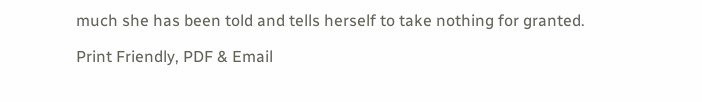much she has been told and tells herself to take nothing for granted.

Print Friendly, PDF & Email